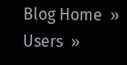Blog Home  »  Users  »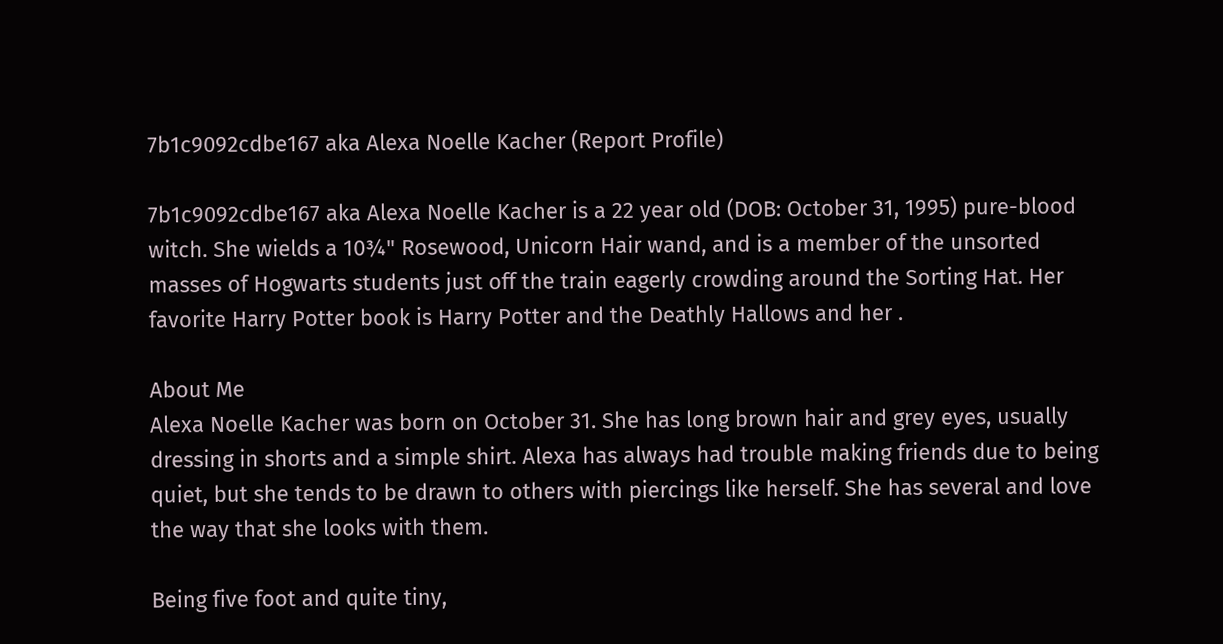7b1c9092cdbe167 aka Alexa Noelle Kacher (Report Profile)

7b1c9092cdbe167 aka Alexa Noelle Kacher is a 22 year old (DOB: October 31, 1995) pure-blood witch. She wields a 10¾" Rosewood, Unicorn Hair wand, and is a member of the unsorted masses of Hogwarts students just off the train eagerly crowding around the Sorting Hat. Her favorite Harry Potter book is Harry Potter and the Deathly Hallows and her .

About Me
Alexa Noelle Kacher was born on October 31. She has long brown hair and grey eyes, usually dressing in shorts and a simple shirt. Alexa has always had trouble making friends due to being quiet, but she tends to be drawn to others with piercings like herself. She has several and love the way that she looks with them.

Being five foot and quite tiny,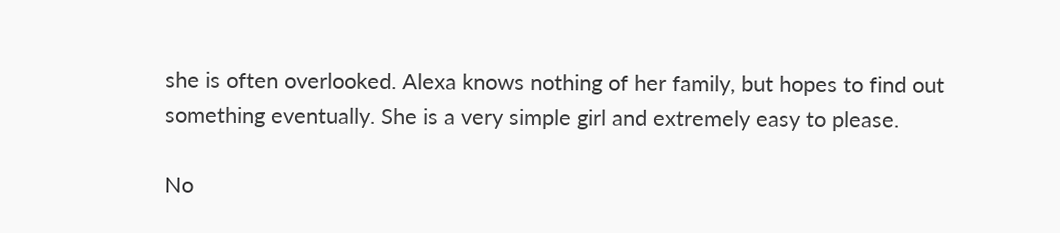she is often overlooked. Alexa knows nothing of her family, but hopes to find out something eventually. She is a very simple girl and extremely easy to please.

No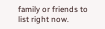family or friends to list right now.